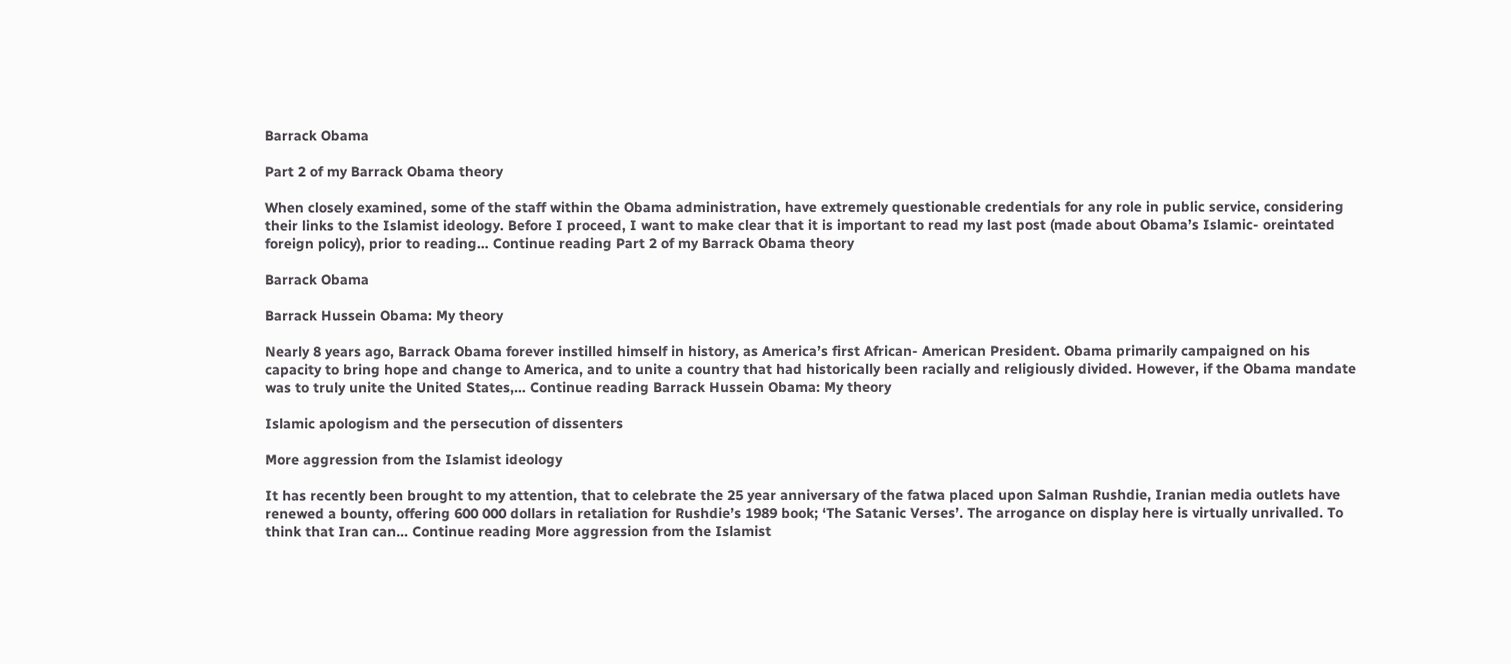Barrack Obama

Part 2 of my Barrack Obama theory

When closely examined, some of the staff within the Obama administration, have extremely questionable credentials for any role in public service, considering their links to the Islamist ideology. Before I proceed, I want to make clear that it is important to read my last post (made about Obama’s Islamic- oreintated foreign policy), prior to reading… Continue reading Part 2 of my Barrack Obama theory

Barrack Obama

Barrack Hussein Obama: My theory

Nearly 8 years ago, Barrack Obama forever instilled himself in history, as America’s first African- American President. Obama primarily campaigned on his capacity to bring hope and change to America, and to unite a country that had historically been racially and religiously divided. However, if the Obama mandate was to truly unite the United States,… Continue reading Barrack Hussein Obama: My theory

Islamic apologism and the persecution of dissenters

More aggression from the Islamist ideology

It has recently been brought to my attention, that to celebrate the 25 year anniversary of the fatwa placed upon Salman Rushdie, Iranian media outlets have renewed a bounty, offering 600 000 dollars in retaliation for Rushdie’s 1989 book; ‘The Satanic Verses’. The arrogance on display here is virtually unrivalled. To think that Iran can… Continue reading More aggression from the Islamist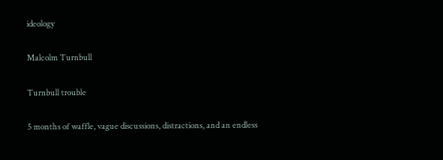ideology

Malcolm Turnbull

Turnbull trouble

5 months of waffle, vague discussions, distractions, and an endless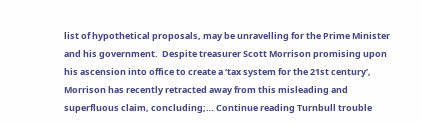list of hypothetical proposals, may be unravelling for the Prime Minister and his government.  Despite treasurer Scott Morrison promising upon his ascension into office to create a ‘tax system for the 21st century’, Morrison has recently retracted away from this misleading and superfluous claim, concluding;… Continue reading Turnbull trouble